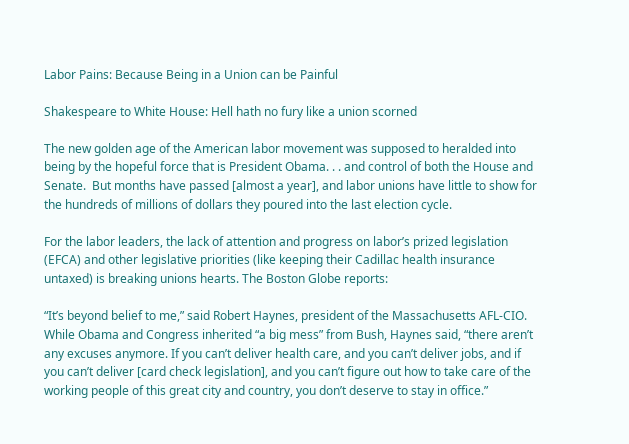Labor Pains: Because Being in a Union can be Painful

Shakespeare to White House: Hell hath no fury like a union scorned

The new golden age of the American labor movement was supposed to heralded into being by the hopeful force that is President Obama. . . and control of both the House and Senate.  But months have passed [almost a year], and labor unions have little to show for the hundreds of millions of dollars they poured into the last election cycle.

For the labor leaders, the lack of attention and progress on labor’s prized legislation (EFCA) and other legislative priorities (like keeping their Cadillac health insurance untaxed) is breaking unions hearts. The Boston Globe reports:

“It’s beyond belief to me,” said Robert Haynes, president of the Massachusetts AFL-CIO. While Obama and Congress inherited “a big mess” from Bush, Haynes said, “there aren’t any excuses anymore. If you can’t deliver health care, and you can’t deliver jobs, and if you can’t deliver [card check legislation], and you can’t figure out how to take care of the working people of this great city and country, you don’t deserve to stay in office.”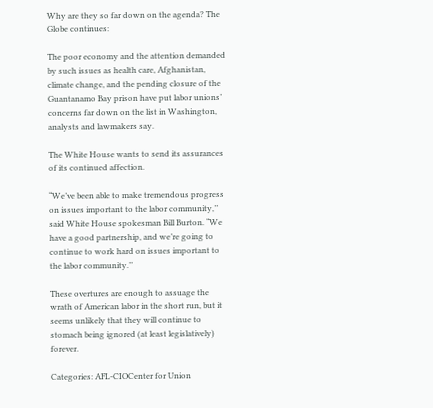Why are they so far down on the agenda? The Globe continues:

The poor economy and the attention demanded by such issues as health care, Afghanistan, climate change, and the pending closure of the Guantanamo Bay prison have put labor unions’ concerns far down on the list in Washington, analysts and lawmakers say.

The White House wants to send its assurances of its continued affection.

“We’ve been able to make tremendous progress on issues important to the labor community,’’ said White House spokesman Bill Burton. “We have a good partnership, and we’re going to continue to work hard on issues important to the labor community.’’

These overtures are enough to assuage the wrath of American labor in the short run, but it seems unlikely that they will continue to stomach being ignored (at least legislatively) forever.

Categories: AFL-CIOCenter for Union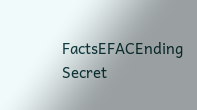FactsEFACEnding Secret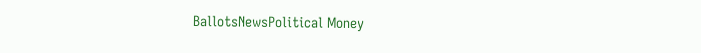BallotsNewsPolitical Money